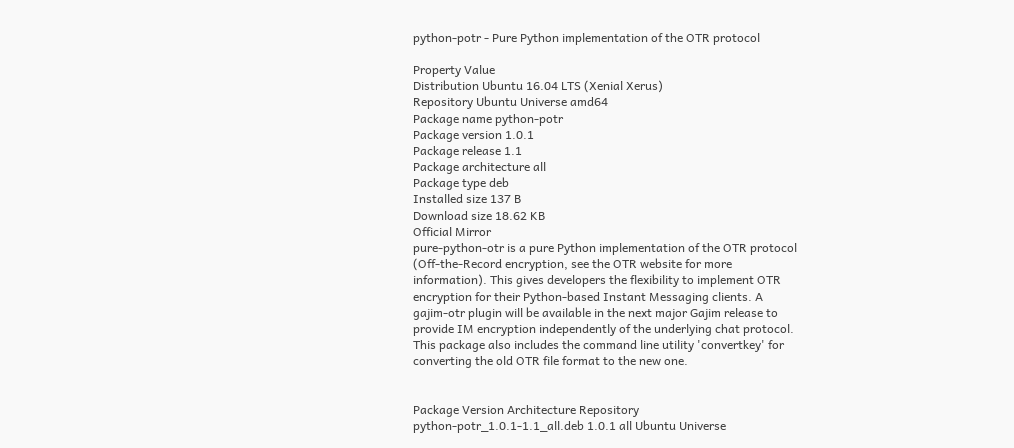python-potr - Pure Python implementation of the OTR protocol

Property Value
Distribution Ubuntu 16.04 LTS (Xenial Xerus)
Repository Ubuntu Universe amd64
Package name python-potr
Package version 1.0.1
Package release 1.1
Package architecture all
Package type deb
Installed size 137 B
Download size 18.62 KB
Official Mirror
pure-python-otr is a pure Python implementation of the OTR protocol
(Off-the-Record encryption, see the OTR website for more
information). This gives developers the flexibility to implement OTR
encryption for their Python-based Instant Messaging clients. A
gajim-otr plugin will be available in the next major Gajim release to
provide IM encryption independently of the underlying chat protocol.
This package also includes the command line utility 'convertkey' for
converting the old OTR file format to the new one.


Package Version Architecture Repository
python-potr_1.0.1-1.1_all.deb 1.0.1 all Ubuntu Universe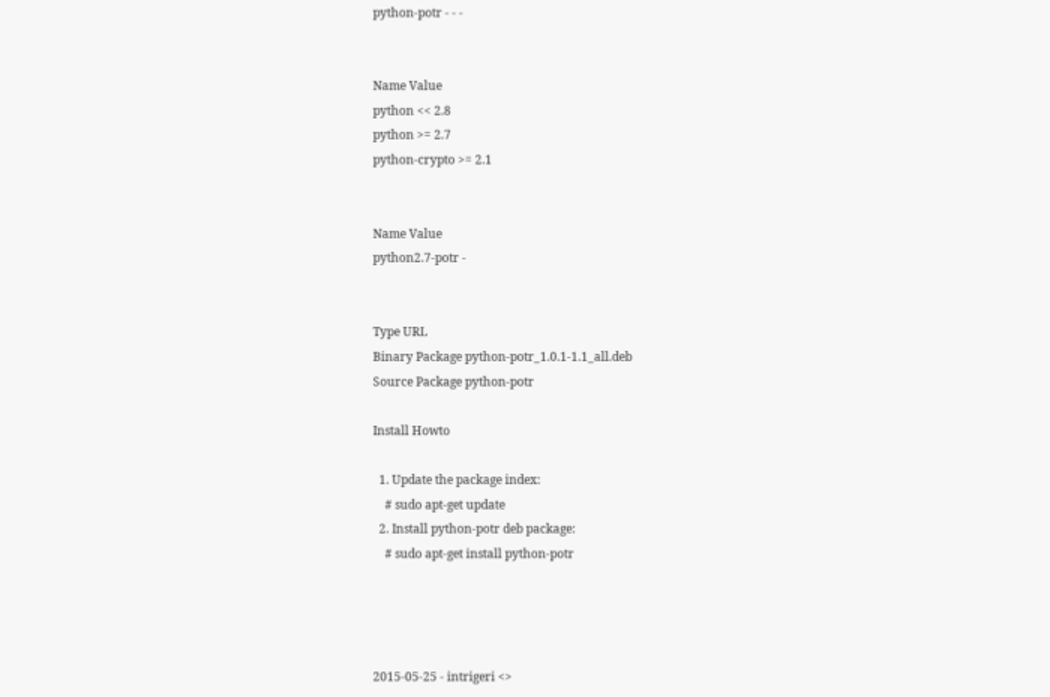python-potr - - -


Name Value
python << 2.8
python >= 2.7
python-crypto >= 2.1


Name Value
python2.7-potr -


Type URL
Binary Package python-potr_1.0.1-1.1_all.deb
Source Package python-potr

Install Howto

  1. Update the package index:
    # sudo apt-get update
  2. Install python-potr deb package:
    # sudo apt-get install python-potr




2015-05-25 - intrigeri <>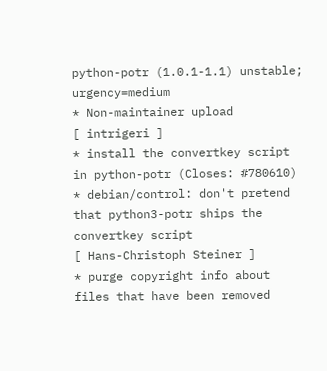python-potr (1.0.1-1.1) unstable; urgency=medium
* Non-maintainer upload
[ intrigeri ]
* install the convertkey script in python-potr (Closes: #780610)
* debian/control: don't pretend that python3-potr ships the convertkey script
[ Hans-Christoph Steiner ]
* purge copyright info about files that have been removed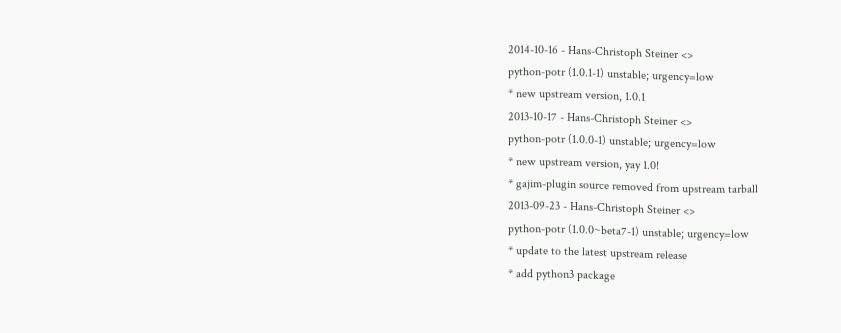2014-10-16 - Hans-Christoph Steiner <>
python-potr (1.0.1-1) unstable; urgency=low
* new upstream version, 1.0.1
2013-10-17 - Hans-Christoph Steiner <>
python-potr (1.0.0-1) unstable; urgency=low
* new upstream version, yay 1.0!
* gajim-plugin source removed from upstream tarball
2013-09-23 - Hans-Christoph Steiner <>
python-potr (1.0.0~beta7-1) unstable; urgency=low
* update to the latest upstream release
* add python3 package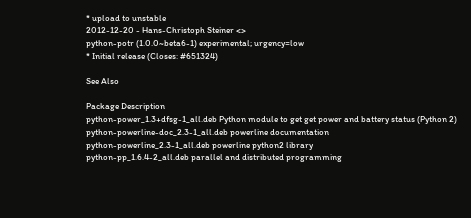* upload to unstable
2012-12-20 - Hans-Christoph Steiner <>
python-potr (1.0.0~beta6-1) experimental; urgency=low
* Initial release (Closes: #651324)

See Also

Package Description
python-power_1.3+dfsg-1_all.deb Python module to get get power and battery status (Python 2)
python-powerline-doc_2.3-1_all.deb powerline documentation
python-powerline_2.3-1_all.deb powerline python2 library
python-pp_1.6.4-2_all.deb parallel and distributed programming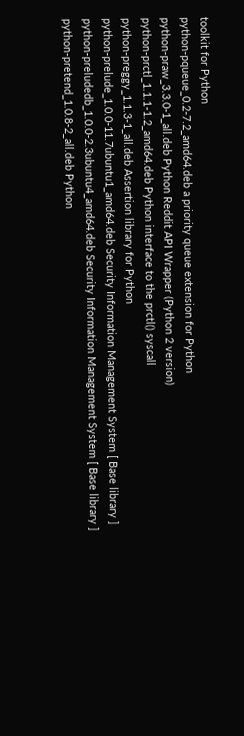toolkit for Python
python-pqueue_0.2-7.2_amd64.deb a priority queue extension for Python
python-praw_3.3.0-1_all.deb Python Reddit API Wrapper (Python 2 version)
python-prctl_1.1.1-1.2_amd64.deb Python interface to the prctl() syscall
python-preggy_1.1.3-1_all.deb Assertion library for Python
python-prelude_1.0.0-11.7ubuntu1_amd64.deb Security Information Management System [ Base library ]
python-preludedb_1.0.0-2.3ubuntu4_amd64.deb Security Information Management System [ Base library ]
python-pretend_1.0.8-2_all.deb Python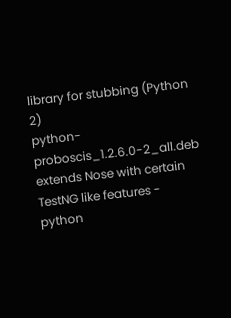library for stubbing (Python 2)
python-proboscis_1.2.6.0-2_all.deb extends Nose with certain TestNG like features - python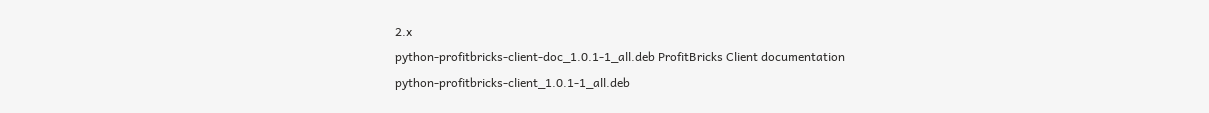2.x
python-profitbricks-client-doc_1.0.1-1_all.deb ProfitBricks Client documentation
python-profitbricks-client_1.0.1-1_all.deb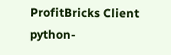ProfitBricks Client
python-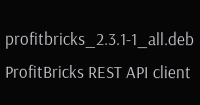profitbricks_2.3.1-1_all.deb ProfitBricks REST API client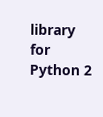library for Python 2